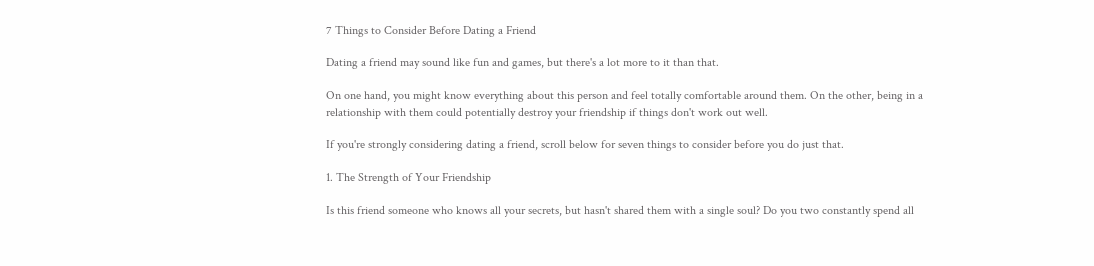7 Things to Consider Before Dating a Friend

Dating a friend may sound like fun and games, but there's a lot more to it than that.

On one hand, you might know everything about this person and feel totally comfortable around them. On the other, being in a relationship with them could potentially destroy your friendship if things don't work out well.

If you're strongly considering dating a friend, scroll below for seven things to consider before you do just that.

1. The Strength of Your Friendship

Is this friend someone who knows all your secrets, but hasn't shared them with a single soul? Do you two constantly spend all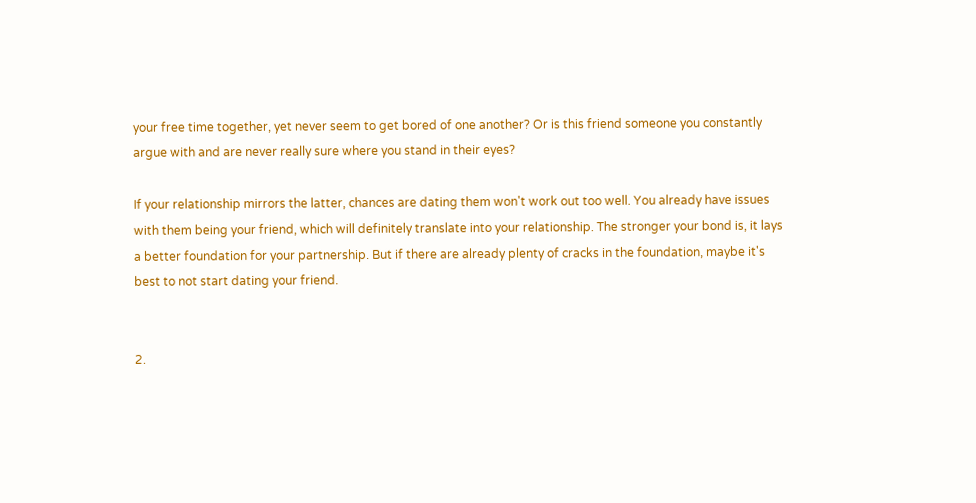your free time together, yet never seem to get bored of one another? Or is this friend someone you constantly argue with and are never really sure where you stand in their eyes?

If your relationship mirrors the latter, chances are dating them won't work out too well. You already have issues with them being your friend, which will definitely translate into your relationship. The stronger your bond is, it lays a better foundation for your partnership. But if there are already plenty of cracks in the foundation, maybe it's best to not start dating your friend.


2.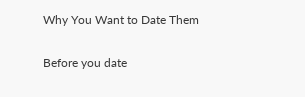Why You Want to Date Them

Before you date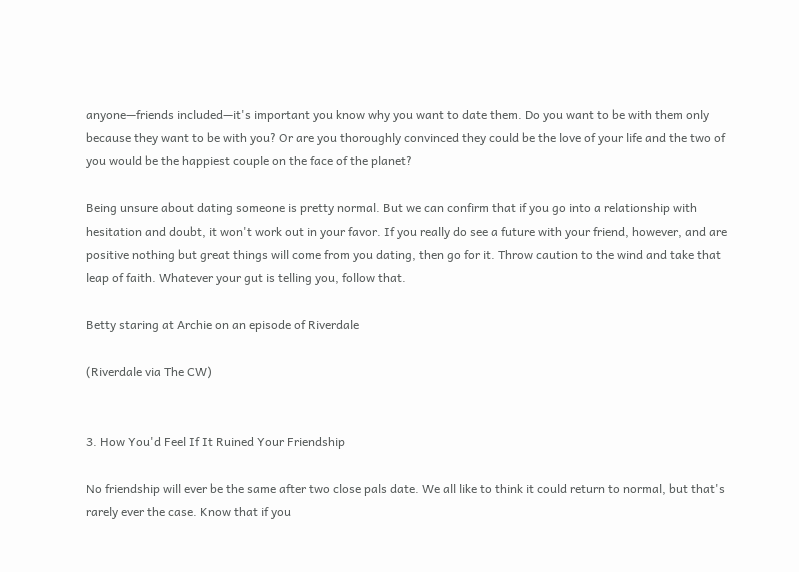anyone—friends included—it's important you know why you want to date them. Do you want to be with them only because they want to be with you? Or are you thoroughly convinced they could be the love of your life and the two of you would be the happiest couple on the face of the planet?

Being unsure about dating someone is pretty normal. But we can confirm that if you go into a relationship with hesitation and doubt, it won't work out in your favor. If you really do see a future with your friend, however, and are positive nothing but great things will come from you dating, then go for it. Throw caution to the wind and take that leap of faith. Whatever your gut is telling you, follow that.

Betty staring at Archie on an episode of Riverdale

(Riverdale via The CW)


3. How You'd Feel If It Ruined Your Friendship

No friendship will ever be the same after two close pals date. We all like to think it could return to normal, but that's rarely ever the case. Know that if you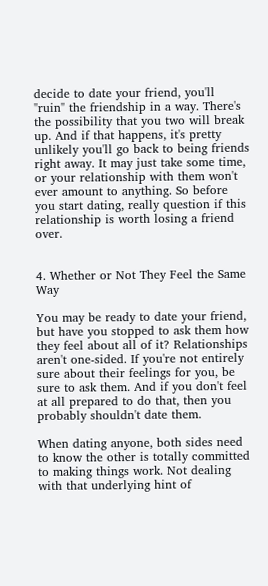decide to date your friend, you'll "ruin" the friendship in a way. There's the possibility that you two will break up. And if that happens, it's pretty unlikely you'll go back to being friends right away. It may just take some time, or your relationship with them won't ever amount to anything. So before you start dating, really question if this relationship is worth losing a friend over.


4. Whether or Not They Feel the Same Way

You may be ready to date your friend, but have you stopped to ask them how they feel about all of it? Relationships aren't one-sided. If you're not entirely sure about their feelings for you, be sure to ask them. And if you don't feel at all prepared to do that, then you probably shouldn't date them.

When dating anyone, both sides need to know the other is totally committed to making things work. Not dealing with that underlying hint of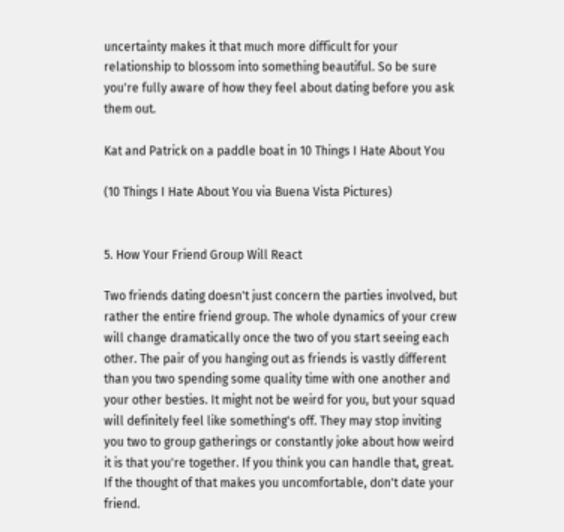uncertainty makes it that much more difficult for your relationship to blossom into something beautiful. So be sure you're fully aware of how they feel about dating before you ask them out.

Kat and Patrick on a paddle boat in 10 Things I Hate About You

(10 Things I Hate About You via Buena Vista Pictures)


5. How Your Friend Group Will React

Two friends dating doesn't just concern the parties involved, but rather the entire friend group. The whole dynamics of your crew will change dramatically once the two of you start seeing each other. The pair of you hanging out as friends is vastly different than you two spending some quality time with one another and your other besties. It might not be weird for you, but your squad will definitely feel like something's off. They may stop inviting you two to group gatherings or constantly joke about how weird it is that you're together. If you think you can handle that, great. If the thought of that makes you uncomfortable, don't date your friend.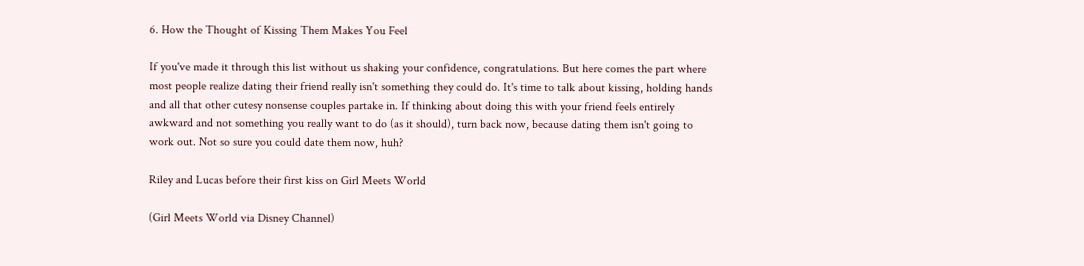6. How the Thought of Kissing Them Makes You Feel

If you've made it through this list without us shaking your confidence, congratulations. But here comes the part where most people realize dating their friend really isn't something they could do. It's time to talk about kissing, holding hands and all that other cutesy nonsense couples partake in. If thinking about doing this with your friend feels entirely awkward and not something you really want to do (as it should), turn back now, because dating them isn't going to work out. Not so sure you could date them now, huh?

Riley and Lucas before their first kiss on Girl Meets World

(Girl Meets World via Disney Channel)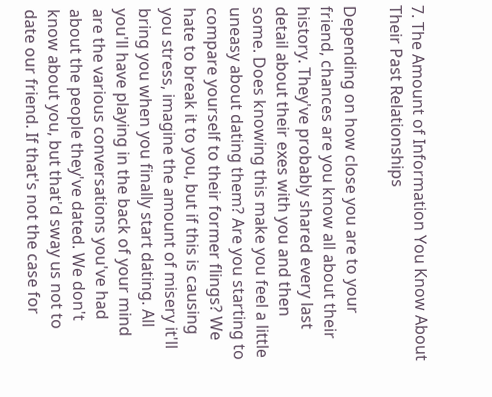7. The Amount of Information You Know About Their Past Relationships

Depending on how close you are to your friend, chances are you know all about their history. They've probably shared every last detail about their exes with you and then some. Does knowing this make you feel a little uneasy about dating them? Are you starting to compare yourself to their former flings? We hate to break it to you, but if this is causing you stress, imagine the amount of misery it'll bring you when you finally start dating. All you'll have playing in the back of your mind are the various conversations you've had about the people they've dated. We don't know about you, but that'd sway us not to date our friend. If that's not the case for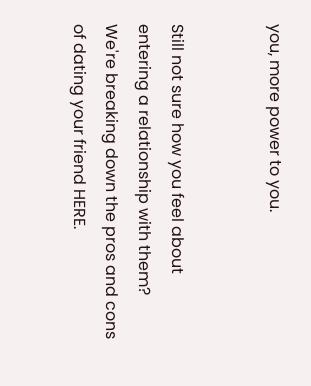you, more power to you.


Still not sure how you feel about entering a relationship with them? We're breaking down the pros and cons of dating your friend HERE.